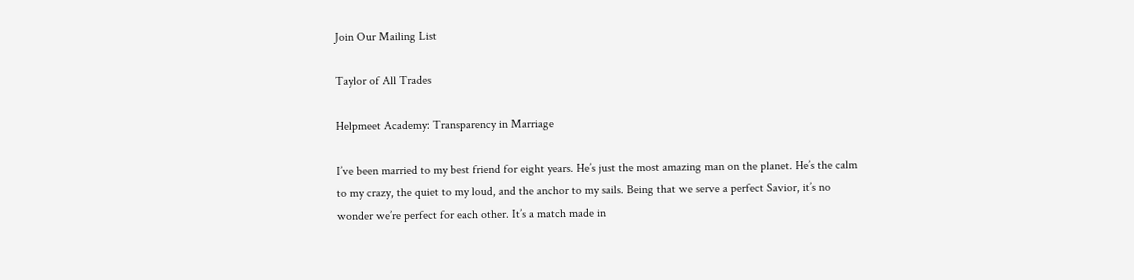Join Our Mailing List

Taylor of All Trades

Helpmeet Academy: Transparency in Marriage

I’ve been married to my best friend for eight years. He’s just the most amazing man on the planet. He’s the calm to my crazy, the quiet to my loud, and the anchor to my sails. Being that we serve a perfect Savior, it’s no wonder we’re perfect for each other. It’s a match made in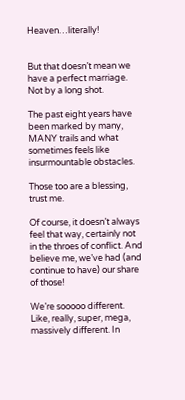Heaven…literally!


But that doesn’t mean we have a perfect marriage. Not by a long shot.

The past eight years have been marked by many, MANY trails and what sometimes feels like insurmountable obstacles.

Those too are a blessing, trust me.

Of course, it doesn’t always feel that way, certainly not in the throes of conflict. And believe me, we’ve had (and continue to have) our share of those!

We’re sooooo different. Like, really, super, mega, massively different. In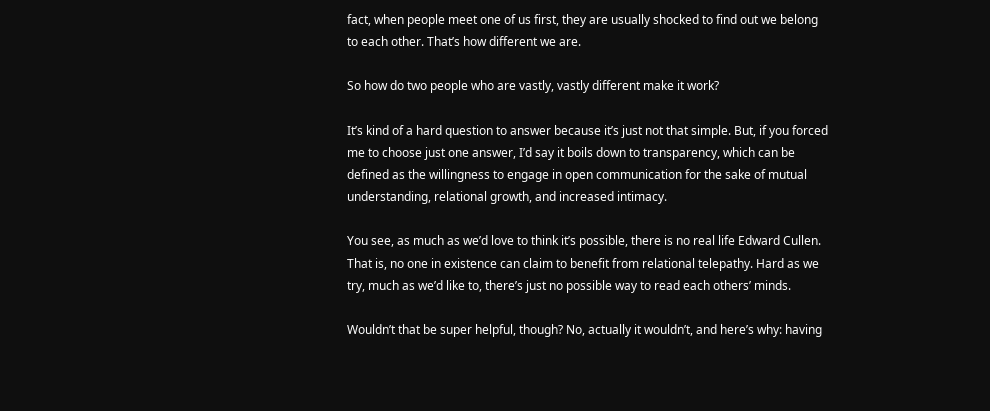fact, when people meet one of us first, they are usually shocked to find out we belong to each other. That’s how different we are.

So how do two people who are vastly, vastly different make it work?

It’s kind of a hard question to answer because it’s just not that simple. But, if you forced me to choose just one answer, I’d say it boils down to transparency, which can be defined as the willingness to engage in open communication for the sake of mutual understanding, relational growth, and increased intimacy.

You see, as much as we’d love to think it’s possible, there is no real life Edward Cullen. That is, no one in existence can claim to benefit from relational telepathy. Hard as we try, much as we’d like to, there’s just no possible way to read each others’ minds.

Wouldn’t that be super helpful, though? No, actually it wouldn’t, and here’s why: having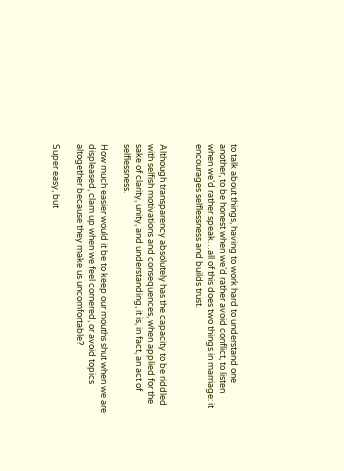to talk about things, having to work hard to understand one another, to be honest when we’d rather avoid conflict, to listen when we’d rather speak…all of this does two things in marriage: it encourages selflessness and builds trust.


Although transparency absolutely has the capacity to be riddled with selfish motivations and consequences, when applied for the sake of clarity, unity, and understanding, it is, in fact, an act of selflessness.

How much easier would it be to keep our mouths shut when we are displeased, clam up when we feel cornered, or avoid topics altogether because they make us uncomfortable?

Super easy, but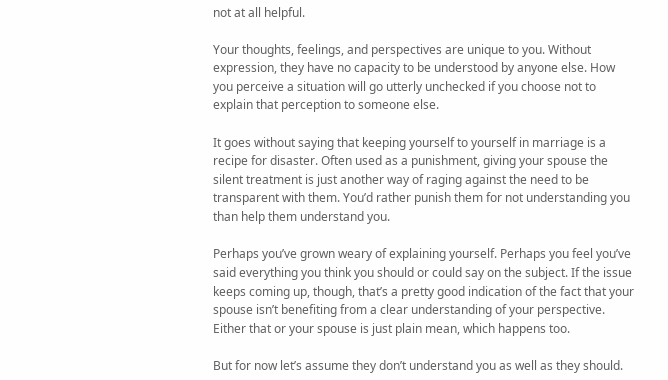not at all helpful.

Your thoughts, feelings, and perspectives are unique to you. Without expression, they have no capacity to be understood by anyone else. How you perceive a situation will go utterly unchecked if you choose not to explain that perception to someone else.

It goes without saying that keeping yourself to yourself in marriage is a recipe for disaster. Often used as a punishment, giving your spouse the silent treatment is just another way of raging against the need to be transparent with them. You’d rather punish them for not understanding you than help them understand you.

Perhaps you’ve grown weary of explaining yourself. Perhaps you feel you’ve said everything you think you should or could say on the subject. If the issue keeps coming up, though, that’s a pretty good indication of the fact that your spouse isn’t benefiting from a clear understanding of your perspective. Either that or your spouse is just plain mean, which happens too.

But for now let’s assume they don’t understand you as well as they should.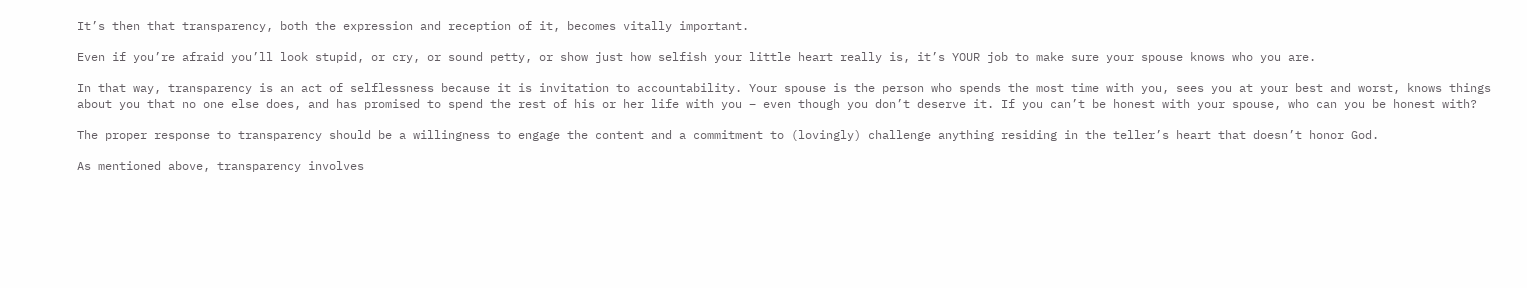It’s then that transparency, both the expression and reception of it, becomes vitally important.

Even if you’re afraid you’ll look stupid, or cry, or sound petty, or show just how selfish your little heart really is, it’s YOUR job to make sure your spouse knows who you are.

In that way, transparency is an act of selflessness because it is invitation to accountability. Your spouse is the person who spends the most time with you, sees you at your best and worst, knows things about you that no one else does, and has promised to spend the rest of his or her life with you – even though you don’t deserve it. If you can’t be honest with your spouse, who can you be honest with?

The proper response to transparency should be a willingness to engage the content and a commitment to (lovingly) challenge anything residing in the teller’s heart that doesn’t honor God.

As mentioned above, transparency involves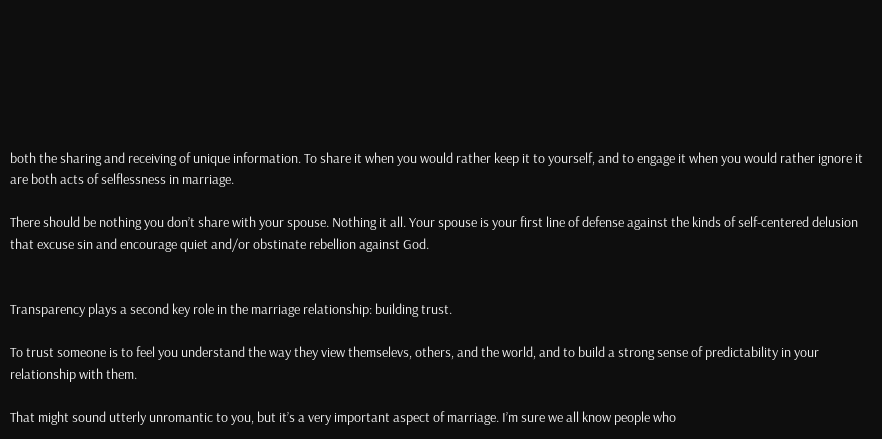both the sharing and receiving of unique information. To share it when you would rather keep it to yourself, and to engage it when you would rather ignore it are both acts of selflessness in marriage.

There should be nothing you don’t share with your spouse. Nothing it all. Your spouse is your first line of defense against the kinds of self-centered delusion that excuse sin and encourage quiet and/or obstinate rebellion against God.


Transparency plays a second key role in the marriage relationship: building trust.

To trust someone is to feel you understand the way they view themselevs, others, and the world, and to build a strong sense of predictability in your relationship with them.

That might sound utterly unromantic to you, but it’s a very important aspect of marriage. I’m sure we all know people who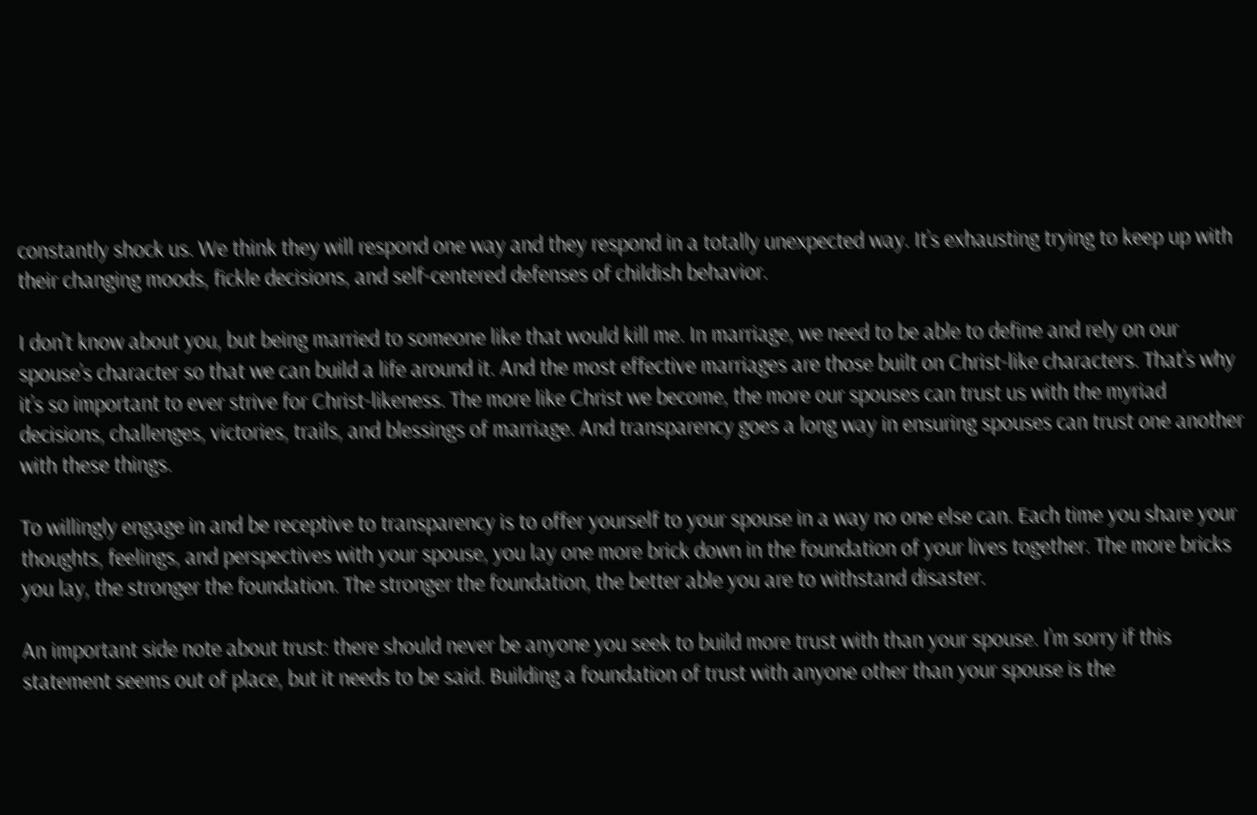constantly shock us. We think they will respond one way and they respond in a totally unexpected way. It’s exhausting trying to keep up with their changing moods, fickle decisions, and self-centered defenses of childish behavior.

I don’t know about you, but being married to someone like that would kill me. In marriage, we need to be able to define and rely on our spouse’s character so that we can build a life around it. And the most effective marriages are those built on Christ-like characters. That’s why it’s so important to ever strive for Christ-likeness. The more like Christ we become, the more our spouses can trust us with the myriad decisions, challenges, victories, trails, and blessings of marriage. And transparency goes a long way in ensuring spouses can trust one another with these things.

To willingly engage in and be receptive to transparency is to offer yourself to your spouse in a way no one else can. Each time you share your thoughts, feelings, and perspectives with your spouse, you lay one more brick down in the foundation of your lives together. The more bricks you lay, the stronger the foundation. The stronger the foundation, the better able you are to withstand disaster.

An important side note about trust: there should never be anyone you seek to build more trust with than your spouse. I’m sorry if this statement seems out of place, but it needs to be said. Building a foundation of trust with anyone other than your spouse is the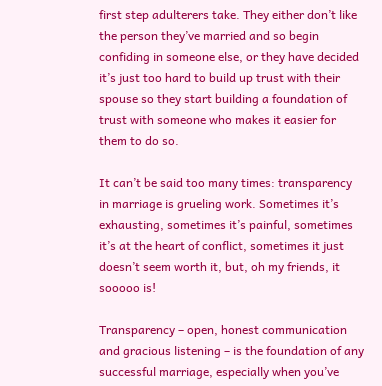first step adulterers take. They either don’t like the person they’ve married and so begin confiding in someone else, or they have decided it’s just too hard to build up trust with their spouse so they start building a foundation of trust with someone who makes it easier for them to do so.

It can’t be said too many times: transparency in marriage is grueling work. Sometimes it’s exhausting, sometimes it’s painful, sometimes it’s at the heart of conflict, sometimes it just doesn’t seem worth it, but, oh my friends, it sooooo is!

Transparency – open, honest communication and gracious listening – is the foundation of any successful marriage, especially when you’ve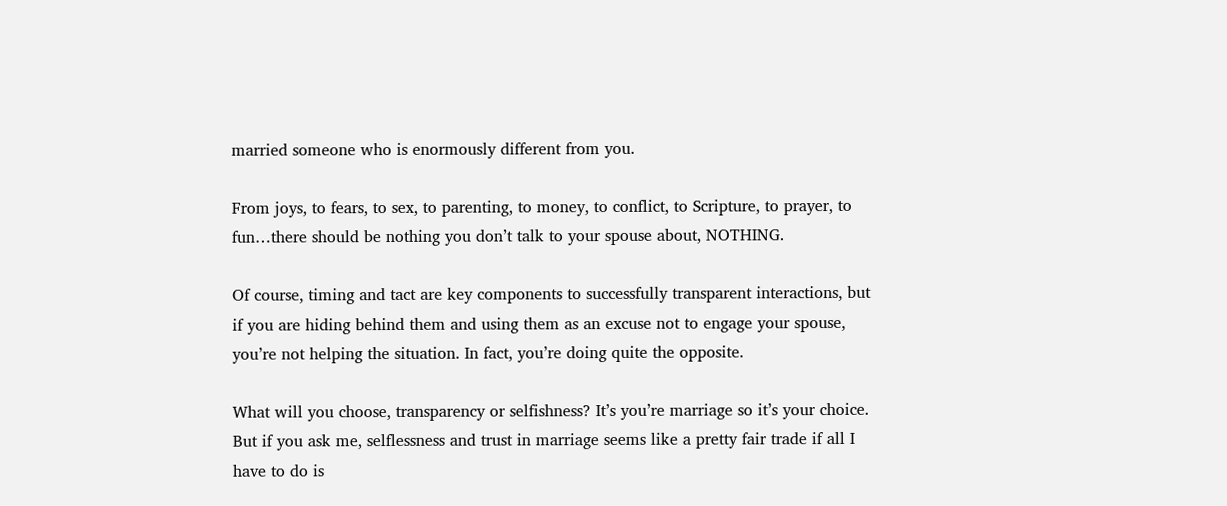married someone who is enormously different from you.

From joys, to fears, to sex, to parenting, to money, to conflict, to Scripture, to prayer, to fun…there should be nothing you don’t talk to your spouse about, NOTHING.

Of course, timing and tact are key components to successfully transparent interactions, but if you are hiding behind them and using them as an excuse not to engage your spouse, you’re not helping the situation. In fact, you’re doing quite the opposite.

What will you choose, transparency or selfishness? It’s you’re marriage so it’s your choice. But if you ask me, selflessness and trust in marriage seems like a pretty fair trade if all I have to do is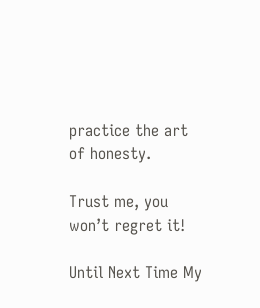practice the art of honesty.

Trust me, you won’t regret it!

Until Next Time My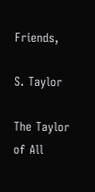Friends,

S. Taylor

The Taylor of All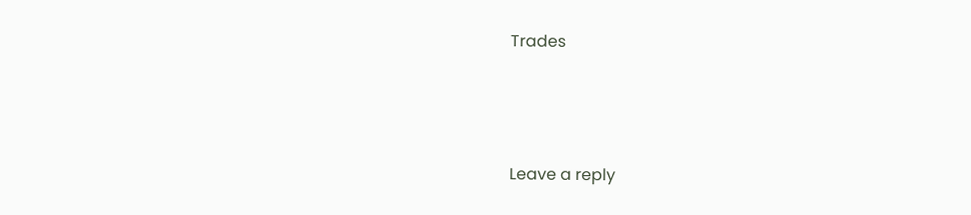Trades






Leave a reply